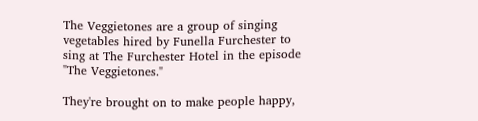The Veggietones are a group of singing vegetables hired by Funella Furchester to sing at The Furchester Hotel in the episode "The Veggietones."

They're brought on to make people happy,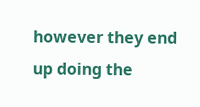however they end up doing the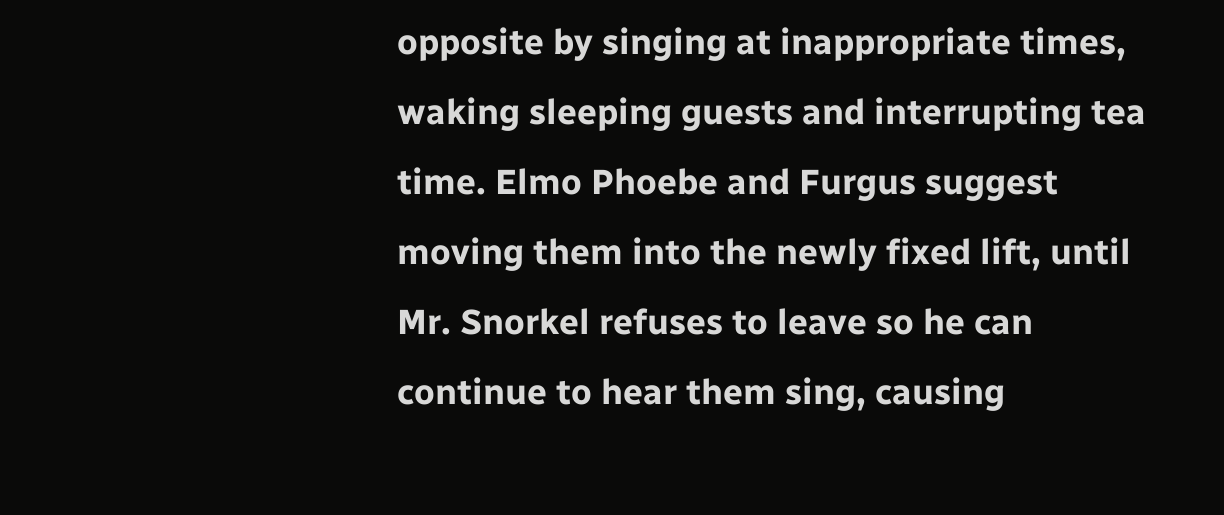opposite by singing at inappropriate times, waking sleeping guests and interrupting tea time. Elmo Phoebe and Furgus suggest moving them into the newly fixed lift, until Mr. Snorkel refuses to leave so he can continue to hear them sing, causing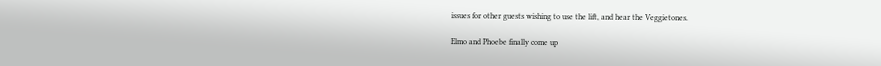issues for other guests wishing to use the lift, and hear the Veggietones.

Elmo and Phoebe finally come up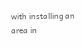with installing an area in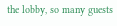the lobby, so many guests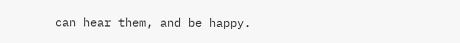can hear them, and be happy.